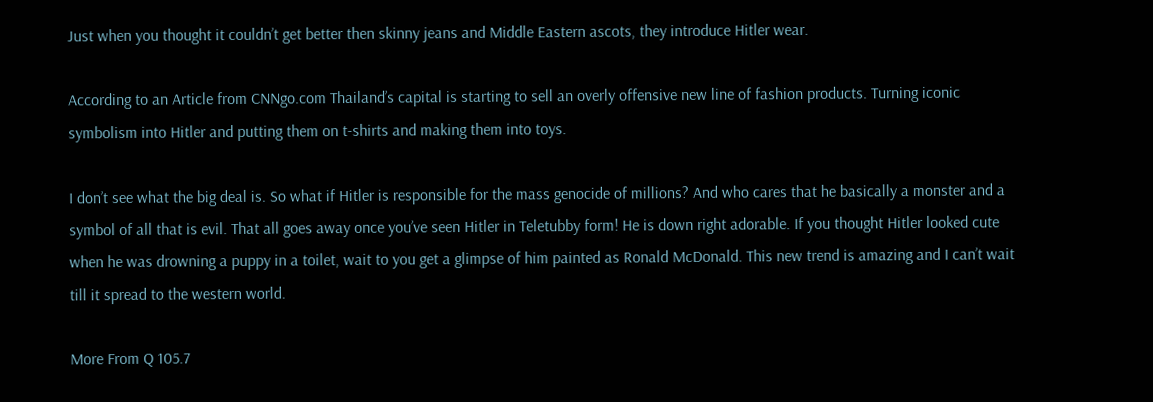Just when you thought it couldn’t get better then skinny jeans and Middle Eastern ascots, they introduce Hitler wear.

According to an Article from CNNgo.com Thailand’s capital is starting to sell an overly offensive new line of fashion products. Turning iconic symbolism into Hitler and putting them on t-shirts and making them into toys.

I don’t see what the big deal is. So what if Hitler is responsible for the mass genocide of millions? And who cares that he basically a monster and a symbol of all that is evil. That all goes away once you’ve seen Hitler in Teletubby form! He is down right adorable. If you thought Hitler looked cute when he was drowning a puppy in a toilet, wait to you get a glimpse of him painted as Ronald McDonald. This new trend is amazing and I can’t wait till it spread to the western world.

More From Q 105.7